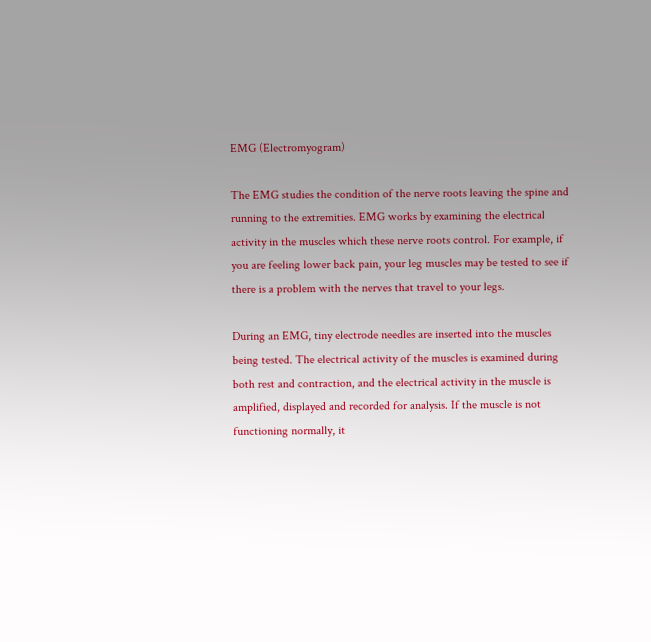EMG (Electromyogram)

The EMG studies the condition of the nerve roots leaving the spine and running to the extremities. EMG works by examining the electrical activity in the muscles which these nerve roots control. For example, if you are feeling lower back pain, your leg muscles may be tested to see if there is a problem with the nerves that travel to your legs.

During an EMG, tiny electrode needles are inserted into the muscles being tested. The electrical activity of the muscles is examined during both rest and contraction, and the electrical activity in the muscle is amplified, displayed and recorded for analysis. If the muscle is not functioning normally, it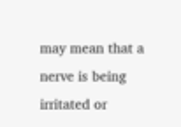may mean that a nerve is being irritated or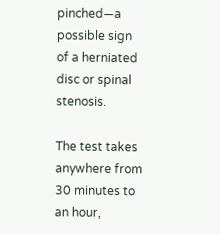pinched—a possible sign of a herniated disc or spinal stenosis.

The test takes anywhere from 30 minutes to an hour,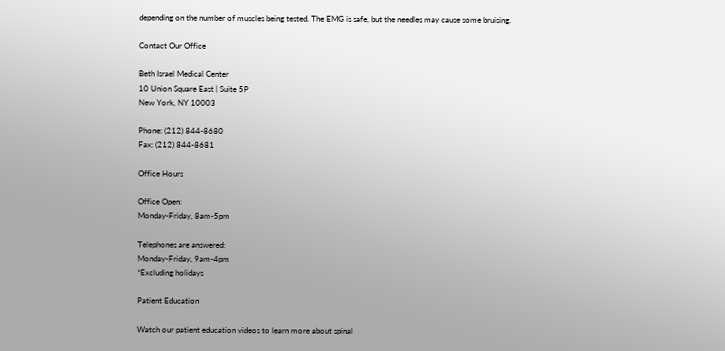depending on the number of muscles being tested. The EMG is safe, but the needles may cause some bruising.

Contact Our Office

Beth Israel Medical Center
10 Union Square East | Suite 5P
New York, NY 10003

Phone: (212) 844-8680
Fax: (212) 844-8681

Office Hours

Office Open:
Monday-Friday, 8am-5pm

Telephones are answered:
Monday-Friday, 9am-4pm
*Excluding holidays

Patient Education

Watch our patient education videos to learn more about spinal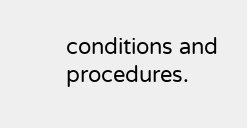conditions and procedures.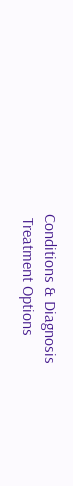Conditions & Diagnosis
 Treatment Options